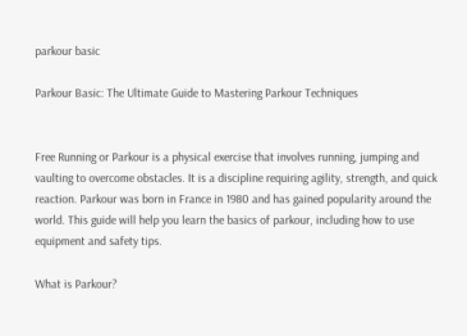parkour basic

Parkour Basic: The Ultimate Guide to Mastering Parkour Techniques


Free Running or Parkour is a physical exercise that involves running, jumping and vaulting to overcome obstacles. It is a discipline requiring agility, strength, and quick reaction. Parkour was born in France in 1980 and has gained popularity around the world. This guide will help you learn the basics of parkour, including how to use equipment and safety tips.

What is Parkour?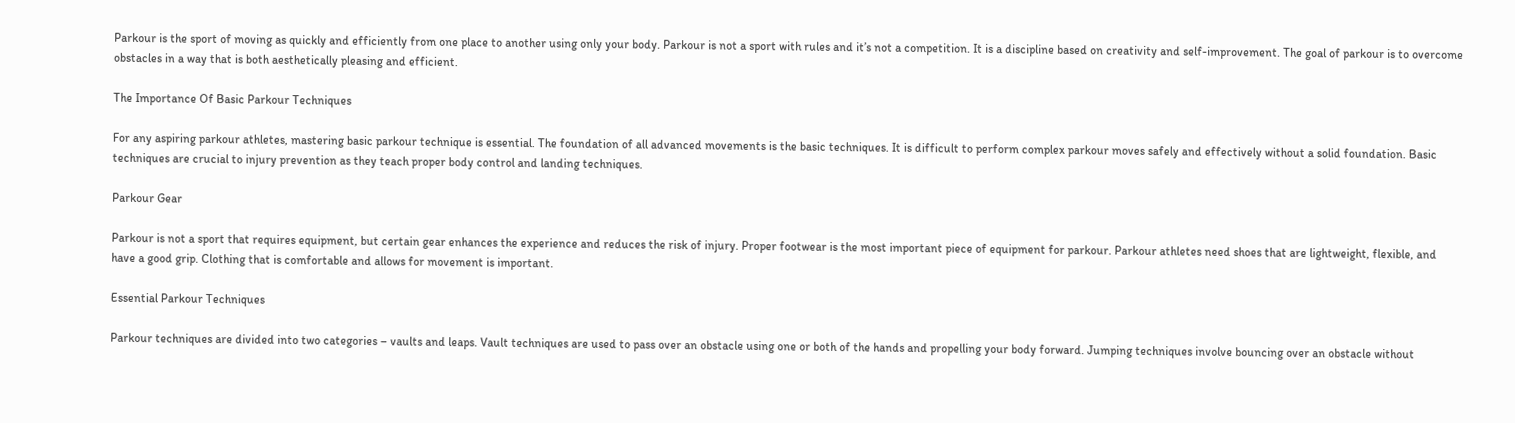Parkour is the sport of moving as quickly and efficiently from one place to another using only your body. Parkour is not a sport with rules and it’s not a competition. It is a discipline based on creativity and self-improvement. The goal of parkour is to overcome obstacles in a way that is both aesthetically pleasing and efficient.

The Importance Of Basic Parkour Techniques

For any aspiring parkour athletes, mastering basic parkour technique is essential. The foundation of all advanced movements is the basic techniques. It is difficult to perform complex parkour moves safely and effectively without a solid foundation. Basic techniques are crucial to injury prevention as they teach proper body control and landing techniques.

Parkour Gear

Parkour is not a sport that requires equipment, but certain gear enhances the experience and reduces the risk of injury. Proper footwear is the most important piece of equipment for parkour. Parkour athletes need shoes that are lightweight, flexible, and have a good grip. Clothing that is comfortable and allows for movement is important.

Essential Parkour Techniques

Parkour techniques are divided into two categories – vaults and leaps. Vault techniques are used to pass over an obstacle using one or both of the hands and propelling your body forward. Jumping techniques involve bouncing over an obstacle without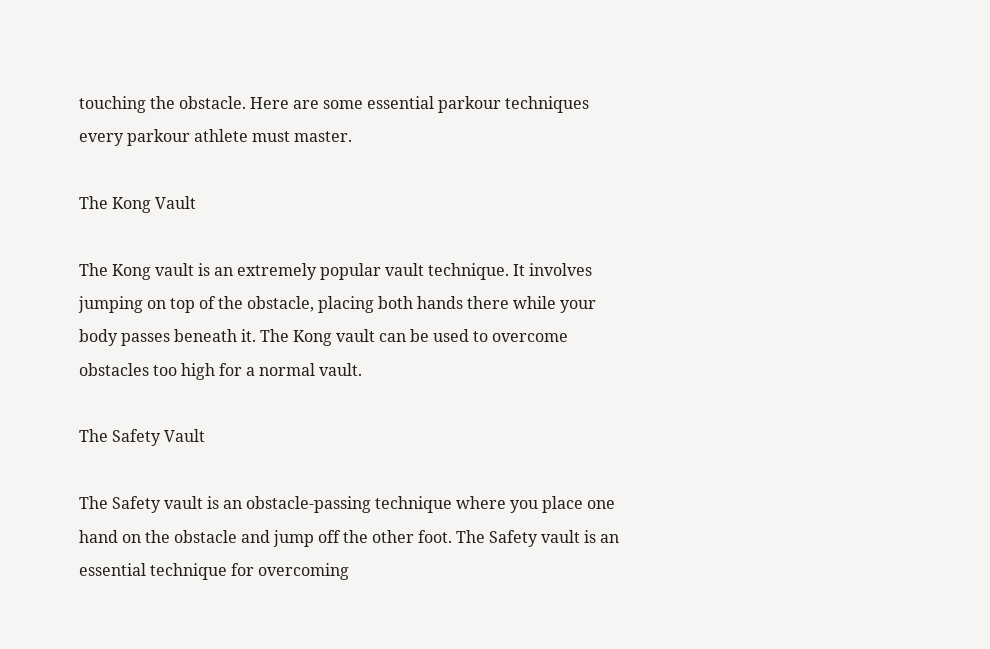touching the obstacle. Here are some essential parkour techniques every parkour athlete must master.

The Kong Vault

The Kong vault is an extremely popular vault technique. It involves jumping on top of the obstacle, placing both hands there while your body passes beneath it. The Kong vault can be used to overcome obstacles too high for a normal vault.

The Safety Vault

The Safety vault is an obstacle-passing technique where you place one hand on the obstacle and jump off the other foot. The Safety vault is an essential technique for overcoming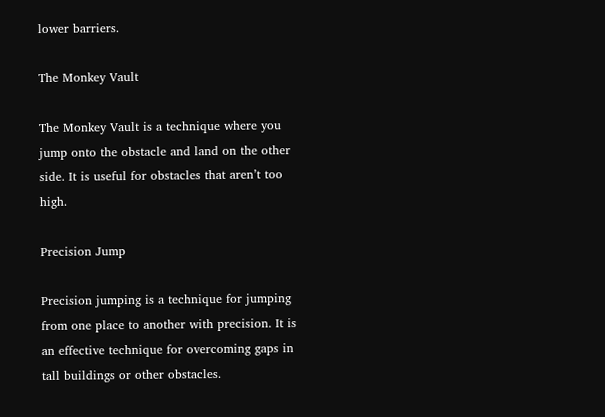lower barriers.

The Monkey Vault

The Monkey Vault is a technique where you jump onto the obstacle and land on the other side. It is useful for obstacles that aren’t too high.

Precision Jump

Precision jumping is a technique for jumping from one place to another with precision. It is an effective technique for overcoming gaps in tall buildings or other obstacles.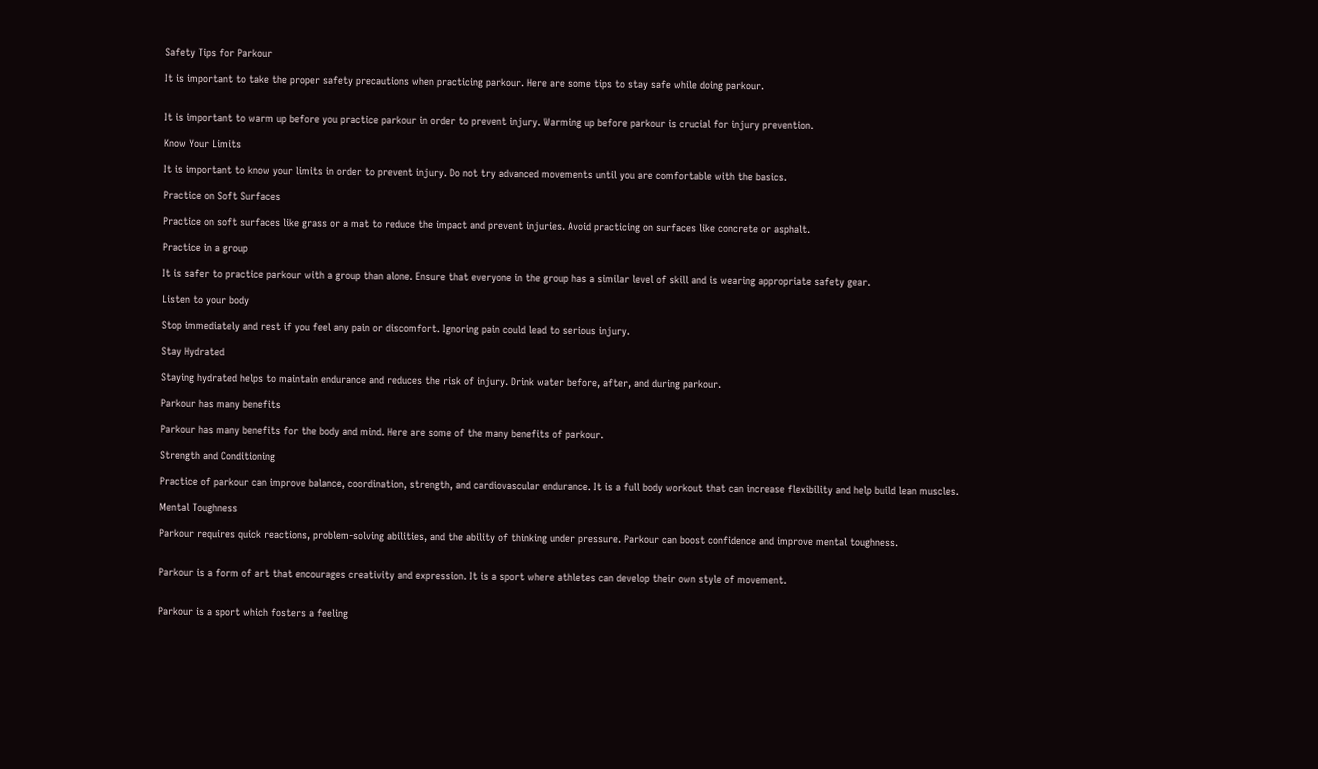Safety Tips for Parkour

It is important to take the proper safety precautions when practicing parkour. Here are some tips to stay safe while doing parkour.


It is important to warm up before you practice parkour in order to prevent injury. Warming up before parkour is crucial for injury prevention.

Know Your Limits

It is important to know your limits in order to prevent injury. Do not try advanced movements until you are comfortable with the basics.

Practice on Soft Surfaces

Practice on soft surfaces like grass or a mat to reduce the impact and prevent injuries. Avoid practicing on surfaces like concrete or asphalt.

Practice in a group

It is safer to practice parkour with a group than alone. Ensure that everyone in the group has a similar level of skill and is wearing appropriate safety gear.

Listen to your body

Stop immediately and rest if you feel any pain or discomfort. Ignoring pain could lead to serious injury.

Stay Hydrated

Staying hydrated helps to maintain endurance and reduces the risk of injury. Drink water before, after, and during parkour.

Parkour has many benefits

Parkour has many benefits for the body and mind. Here are some of the many benefits of parkour.

Strength and Conditioning

Practice of parkour can improve balance, coordination, strength, and cardiovascular endurance. It is a full body workout that can increase flexibility and help build lean muscles.

Mental Toughness

Parkour requires quick reactions, problem-solving abilities, and the ability of thinking under pressure. Parkour can boost confidence and improve mental toughness.


Parkour is a form of art that encourages creativity and expression. It is a sport where athletes can develop their own style of movement.


Parkour is a sport which fosters a feeling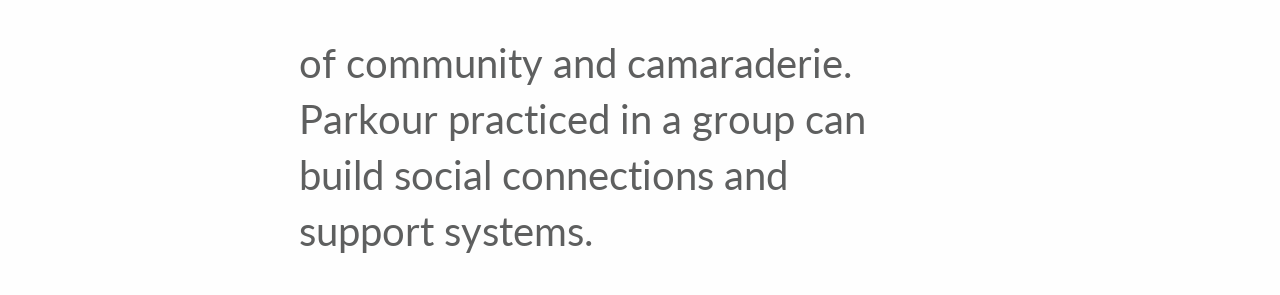of community and camaraderie. Parkour practiced in a group can build social connections and support systems.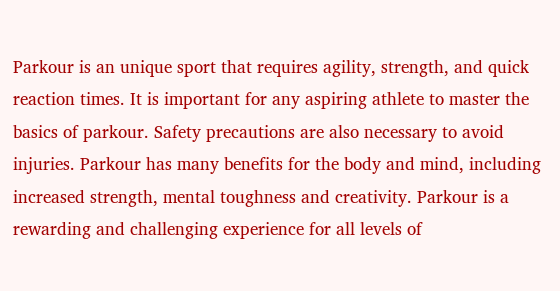Parkour is an unique sport that requires agility, strength, and quick reaction times. It is important for any aspiring athlete to master the basics of parkour. Safety precautions are also necessary to avoid injuries. Parkour has many benefits for the body and mind, including increased strength, mental toughness and creativity. Parkour is a rewarding and challenging experience for all levels of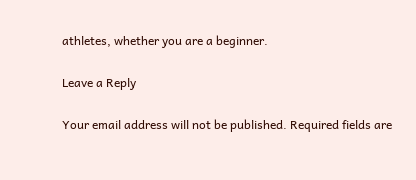athletes, whether you are a beginner.

Leave a Reply

Your email address will not be published. Required fields are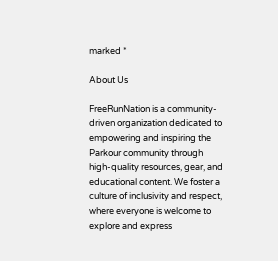marked *

About Us

FreeRunNation is a community-driven organization dedicated to empowering and inspiring the Parkour community through high-quality resources, gear, and educational content. We foster a culture of inclusivity and respect, where everyone is welcome to explore and express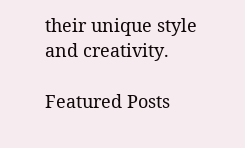their unique style and creativity.

Featured Posts